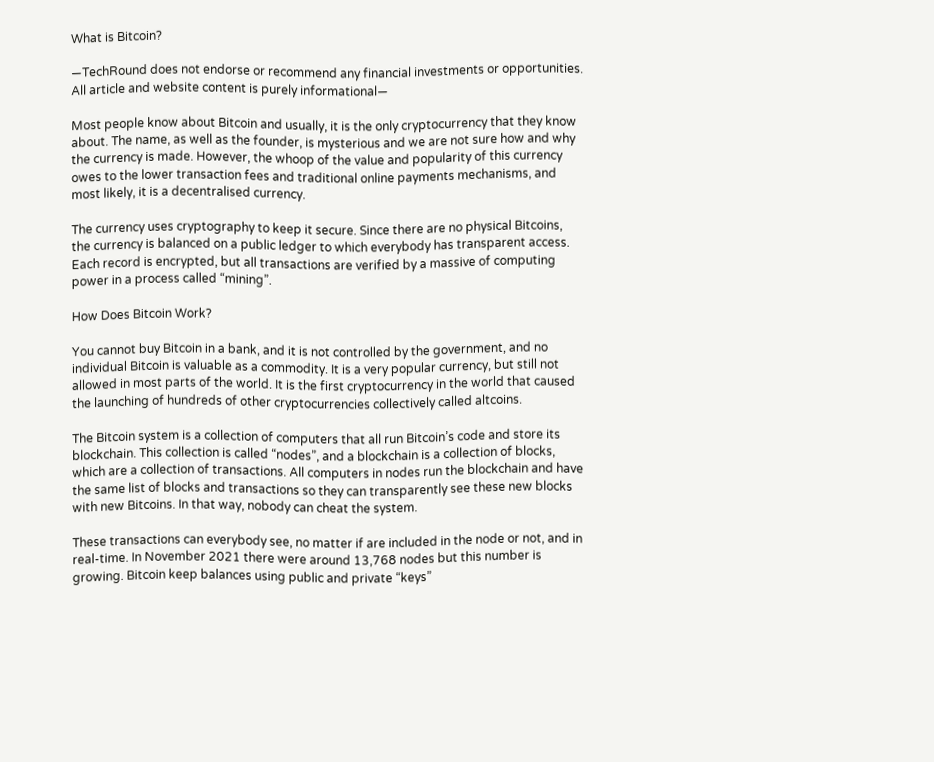What is Bitcoin?

—TechRound does not endorse or recommend any financial investments or opportunities. All article and website content is purely informational—

Most people know about Bitcoin and usually, it is the only cryptocurrency that they know about. The name, as well as the founder, is mysterious and we are not sure how and why the currency is made. However, the whoop of the value and popularity of this currency owes to the lower transaction fees and traditional online payments mechanisms, and most likely, it is a decentralised currency.

The currency uses cryptography to keep it secure. Since there are no physical Bitcoins, the currency is balanced on a public ledger to which everybody has transparent access. Each record is encrypted, but all transactions are verified by a massive of computing power in a process called “mining”.

How Does Bitcoin Work?

You cannot buy Bitcoin in a bank, and it is not controlled by the government, and no individual Bitcoin is valuable as a commodity. It is a very popular currency, but still not allowed in most parts of the world. It is the first cryptocurrency in the world that caused the launching of hundreds of other cryptocurrencies collectively called altcoins.

The Bitcoin system is a collection of computers that all run Bitcoin’s code and store its blockchain. This collection is called “nodes”, and a blockchain is a collection of blocks, which are a collection of transactions. All computers in nodes run the blockchain and have the same list of blocks and transactions so they can transparently see these new blocks with new Bitcoins. In that way, nobody can cheat the system.

These transactions can everybody see, no matter if are included in the node or not, and in real-time. In November 2021 there were around 13,768 nodes but this number is growing. Bitcoin keep balances using public and private “keys”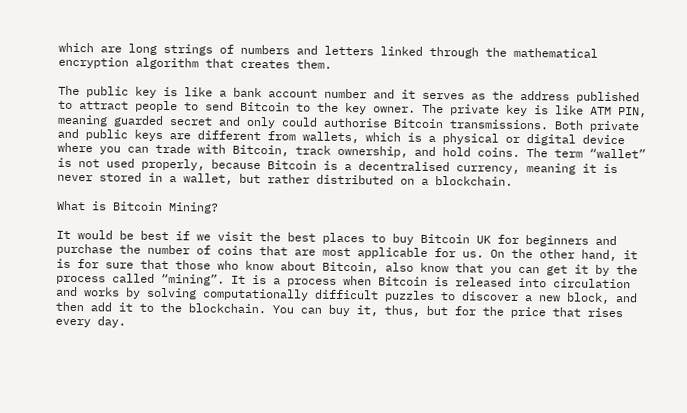which are long strings of numbers and letters linked through the mathematical encryption algorithm that creates them.

The public key is like a bank account number and it serves as the address published to attract people to send Bitcoin to the key owner. The private key is like ATM PIN, meaning guarded secret and only could authorise Bitcoin transmissions. Both private and public keys are different from wallets, which is a physical or digital device where you can trade with Bitcoin, track ownership, and hold coins. The term “wallet” is not used properly, because Bitcoin is a decentralised currency, meaning it is never stored in a wallet, but rather distributed on a blockchain.

What is Bitcoin Mining?

It would be best if we visit the best places to buy Bitcoin UK for beginners and purchase the number of coins that are most applicable for us. On the other hand, it is for sure that those who know about Bitcoin, also know that you can get it by the process called “mining”. It is a process when Bitcoin is released into circulation and works by solving computationally difficult puzzles to discover a new block, and then add it to the blockchain. You can buy it, thus, but for the price that rises every day.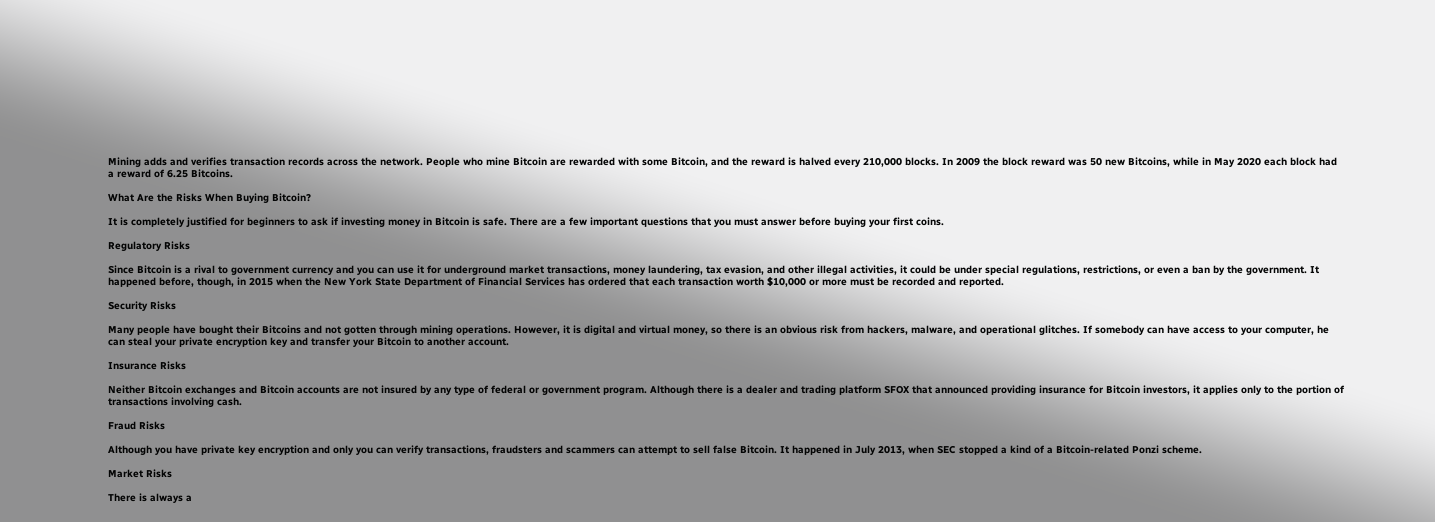Mining adds and verifies transaction records across the network. People who mine Bitcoin are rewarded with some Bitcoin, and the reward is halved every 210,000 blocks. In 2009 the block reward was 50 new Bitcoins, while in May 2020 each block had a reward of 6.25 Bitcoins.

What Are the Risks When Buying Bitcoin?

It is completely justified for beginners to ask if investing money in Bitcoin is safe. There are a few important questions that you must answer before buying your first coins.

Regulatory Risks

Since Bitcoin is a rival to government currency and you can use it for underground market transactions, money laundering, tax evasion, and other illegal activities, it could be under special regulations, restrictions, or even a ban by the government. It happened before, though, in 2015 when the New York State Department of Financial Services has ordered that each transaction worth $10,000 or more must be recorded and reported.

Security Risks

Many people have bought their Bitcoins and not gotten through mining operations. However, it is digital and virtual money, so there is an obvious risk from hackers, malware, and operational glitches. If somebody can have access to your computer, he can steal your private encryption key and transfer your Bitcoin to another account.

Insurance Risks

Neither Bitcoin exchanges and Bitcoin accounts are not insured by any type of federal or government program. Although there is a dealer and trading platform SFOX that announced providing insurance for Bitcoin investors, it applies only to the portion of transactions involving cash.

Fraud Risks

Although you have private key encryption and only you can verify transactions, fraudsters and scammers can attempt to sell false Bitcoin. It happened in July 2013, when SEC stopped a kind of a Bitcoin-related Ponzi scheme.

Market Risks

There is always a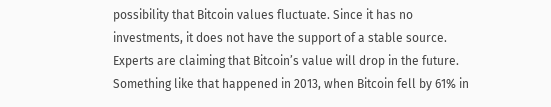possibility that Bitcoin values fluctuate. Since it has no investments, it does not have the support of a stable source. Experts are claiming that Bitcoin’s value will drop in the future. Something like that happened in 2013, when Bitcoin fell by 61% in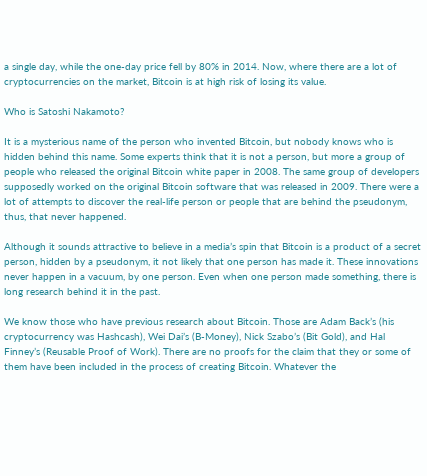a single day, while the one-day price fell by 80% in 2014. Now, where there are a lot of cryptocurrencies on the market, Bitcoin is at high risk of losing its value.

Who is Satoshi Nakamoto?

It is a mysterious name of the person who invented Bitcoin, but nobody knows who is hidden behind this name. Some experts think that it is not a person, but more a group of people who released the original Bitcoin white paper in 2008. The same group of developers supposedly worked on the original Bitcoin software that was released in 2009. There were a lot of attempts to discover the real-life person or people that are behind the pseudonym, thus, that never happened.

Although it sounds attractive to believe in a media’s spin that Bitcoin is a product of a secret person, hidden by a pseudonym, it not likely that one person has made it. These innovations never happen in a vacuum, by one person. Even when one person made something, there is long research behind it in the past.

We know those who have previous research about Bitcoin. Those are Adam Back’s (his cryptocurrency was Hashcash), Wei Dai’s (B-Money), Nick Szabo’s (Bit Gold), and Hal Finney’s (Reusable Proof of Work). There are no proofs for the claim that they or some of them have been included in the process of creating Bitcoin. Whatever the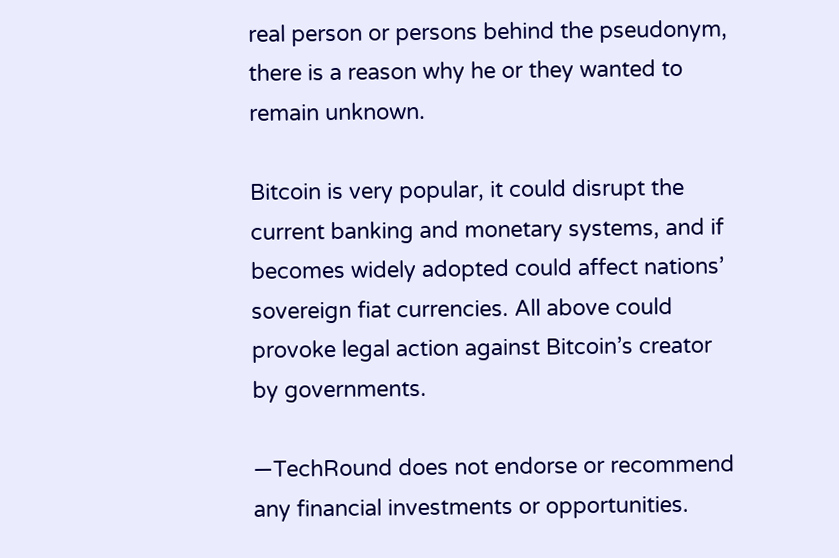real person or persons behind the pseudonym, there is a reason why he or they wanted to remain unknown.

Bitcoin is very popular, it could disrupt the current banking and monetary systems, and if becomes widely adopted could affect nations’ sovereign fiat currencies. All above could provoke legal action against Bitcoin’s creator by governments.

—TechRound does not endorse or recommend any financial investments or opportunities.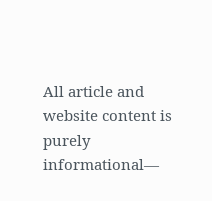All article and website content is purely informational—